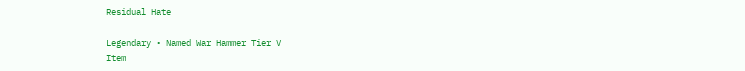Residual Hate

Legendary • Named War Hammer Tier V
Item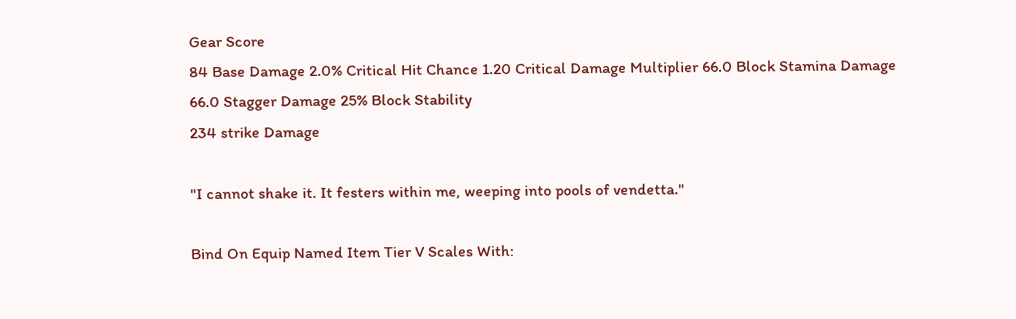Gear Score
84 Base Damage 2.0% Critical Hit Chance 1.20 Critical Damage Multiplier 66.0 Block Stamina Damage 66.0 Stagger Damage 25% Block Stability
234 strike Damage

"I cannot shake it. It festers within me, weeping into pools of vendetta."

Bind On Equip Named Item Tier V Scales With: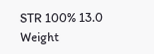STR 100% 13.0 Weight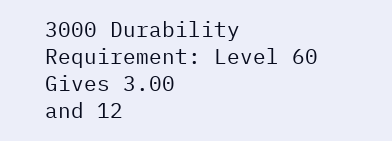3000 Durability Requirement: Level 60
Gives 3.00
and 12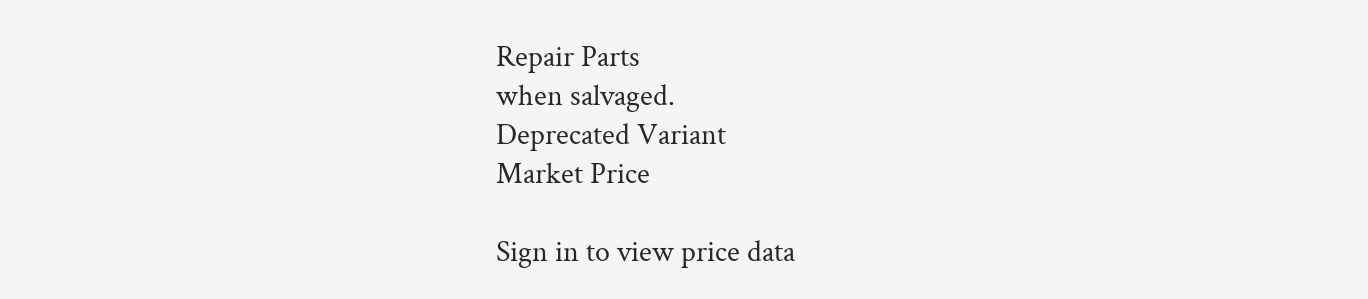Repair Parts
when salvaged.
Deprecated Variant
Market Price

Sign in to view price data